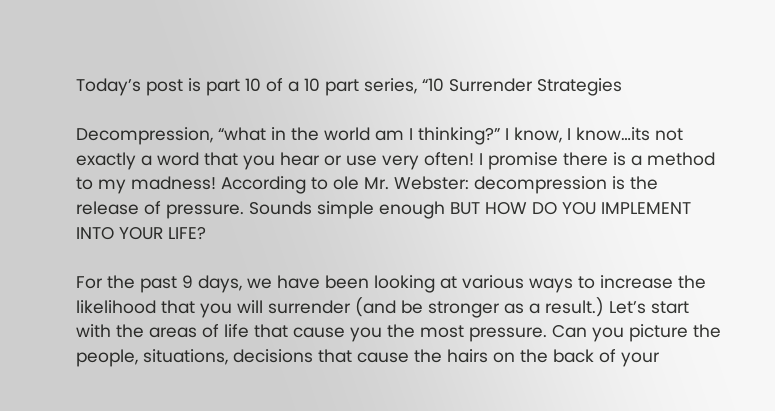Today’s post is part 10 of a 10 part series, “10 Surrender Strategies

Decompression, “what in the world am I thinking?” I know, I know…its not exactly a word that you hear or use very often! I promise there is a method to my madness! According to ole Mr. Webster: decompression is the release of pressure. Sounds simple enough BUT HOW DO YOU IMPLEMENT INTO YOUR LIFE?

For the past 9 days, we have been looking at various ways to increase the likelihood that you will surrender (and be stronger as a result.) Let’s start with the areas of life that cause you the most pressure. Can you picture the people, situations, decisions that cause the hairs on the back of your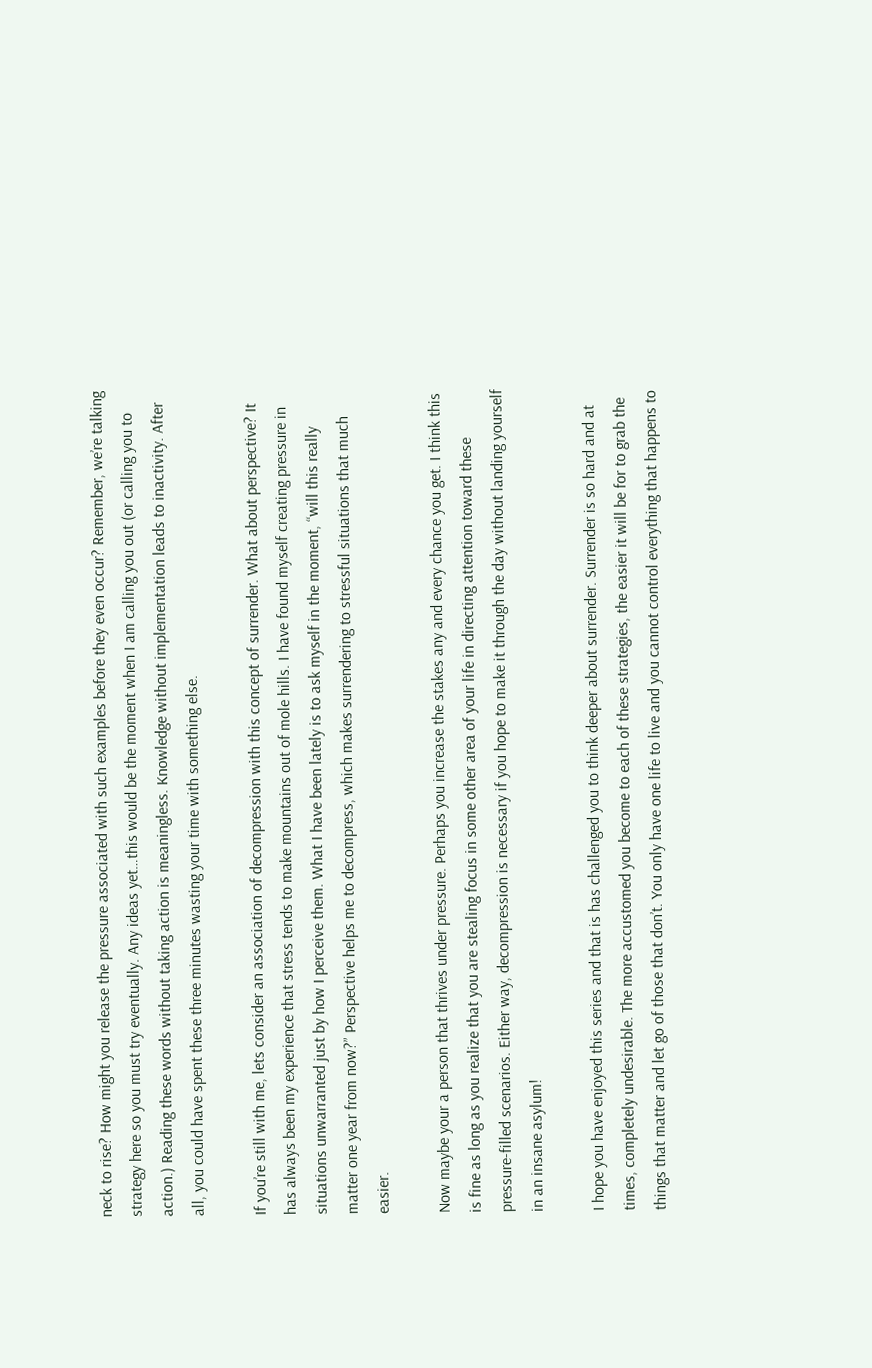neck to rise? How might you release the pressure associated with such examples before they even occur? Remember, we’re talking strategy here so you must try eventually. Any ideas yet…this would be the moment when I am calling you out (or calling you to action.) Reading these words without taking action is meaningless. Knowledge without implementation leads to inactivity. After all, you could have spent these three minutes wasting your time with something else.

If you’re still with me, lets consider an association of decompression with this concept of surrender. What about perspective? It has always been my experience that stress tends to make mountains out of mole hills. I have found myself creating pressure in situations unwarranted just by how I perceive them. What I have been lately is to ask myself in the moment, “will this really matter one year from now?” Perspective helps me to decompress, which makes surrendering to stressful situations that much easier.

Now maybe your a person that thrives under pressure. Perhaps you increase the stakes any and every chance you get. I think this is fine as long as you realize that you are stealing focus in some other area of your life in directing attention toward these pressure-filled scenarios. Either way, decompression is necessary if you hope to make it through the day without landing yourself in an insane asylum!

I hope you have enjoyed this series and that is has challenged you to think deeper about surrender. Surrender is so hard and at times, completely undesirable. The more accustomed you become to each of these strategies, the easier it will be for to grab the things that matter and let go of those that don’t. You only have one life to live and you cannot control everything that happens to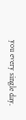you every single day.